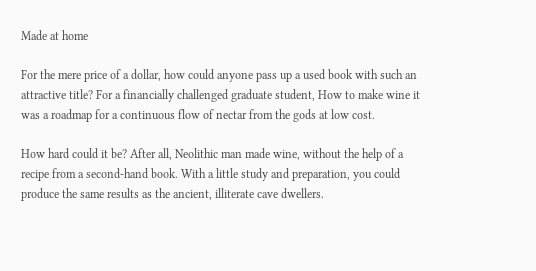Made at home

For the mere price of a dollar, how could anyone pass up a used book with such an attractive title? For a financially challenged graduate student, How to make wine it was a roadmap for a continuous flow of nectar from the gods at low cost.

How hard could it be? After all, Neolithic man made wine, without the help of a recipe from a second-hand book. With a little study and preparation, you could produce the same results as the ancient, illiterate cave dwellers.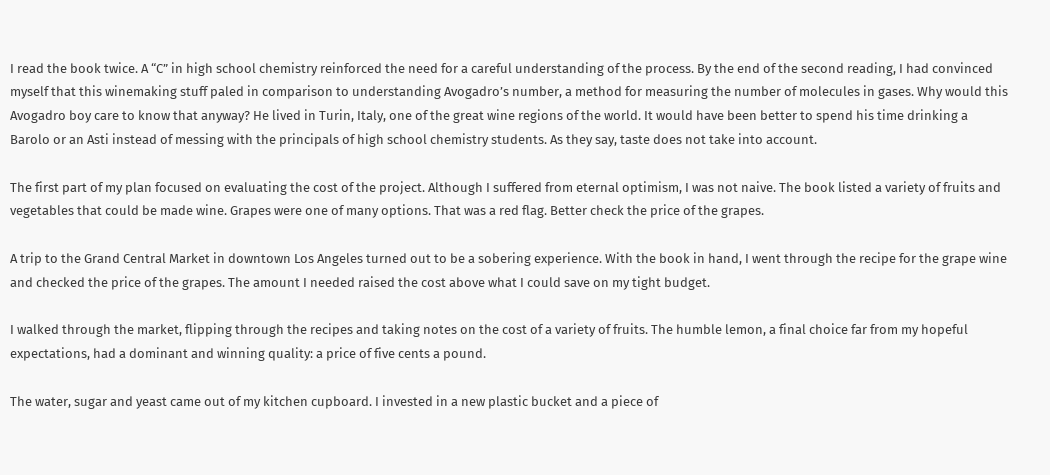I read the book twice. A “C” in high school chemistry reinforced the need for a careful understanding of the process. By the end of the second reading, I had convinced myself that this winemaking stuff paled in comparison to understanding Avogadro’s number, a method for measuring the number of molecules in gases. Why would this Avogadro boy care to know that anyway? He lived in Turin, Italy, one of the great wine regions of the world. It would have been better to spend his time drinking a Barolo or an Asti instead of messing with the principals of high school chemistry students. As they say, taste does not take into account.

The first part of my plan focused on evaluating the cost of the project. Although I suffered from eternal optimism, I was not naive. The book listed a variety of fruits and vegetables that could be made wine. Grapes were one of many options. That was a red flag. Better check the price of the grapes.

A trip to the Grand Central Market in downtown Los Angeles turned out to be a sobering experience. With the book in hand, I went through the recipe for the grape wine and checked the price of the grapes. The amount I needed raised the cost above what I could save on my tight budget.

I walked through the market, flipping through the recipes and taking notes on the cost of a variety of fruits. The humble lemon, a final choice far from my hopeful expectations, had a dominant and winning quality: a price of five cents a pound.

The water, sugar and yeast came out of my kitchen cupboard. I invested in a new plastic bucket and a piece of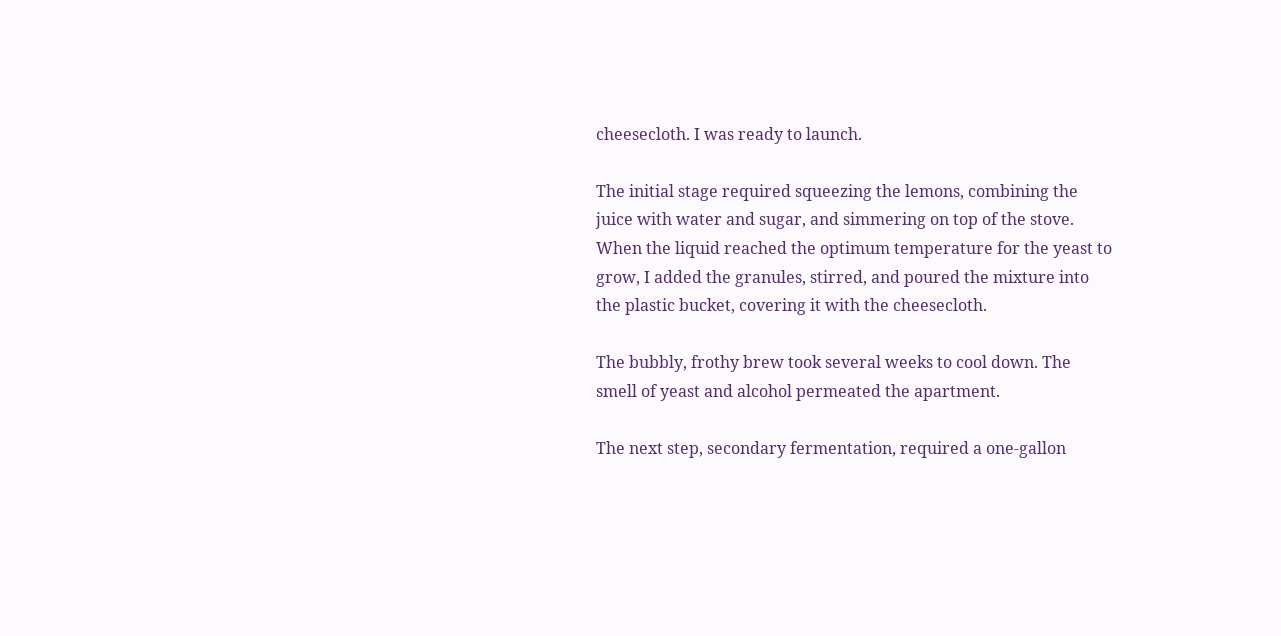cheesecloth. I was ready to launch.

The initial stage required squeezing the lemons, combining the juice with water and sugar, and simmering on top of the stove. When the liquid reached the optimum temperature for the yeast to grow, I added the granules, stirred, and poured the mixture into the plastic bucket, covering it with the cheesecloth.

The bubbly, frothy brew took several weeks to cool down. The smell of yeast and alcohol permeated the apartment.

The next step, secondary fermentation, required a one-gallon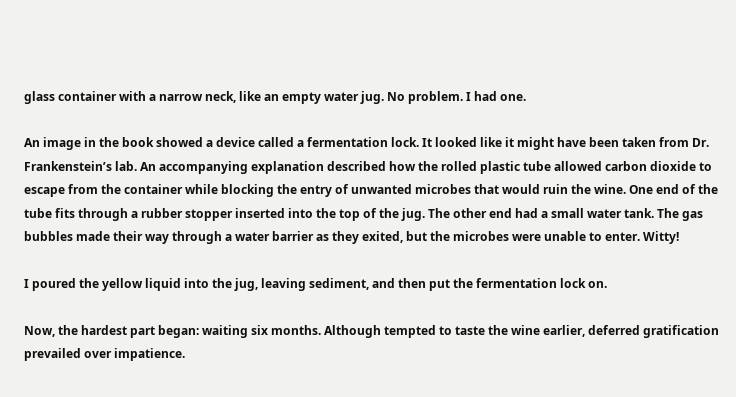glass container with a narrow neck, like an empty water jug. No problem. I had one.

An image in the book showed a device called a fermentation lock. It looked like it might have been taken from Dr. Frankenstein’s lab. An accompanying explanation described how the rolled plastic tube allowed carbon dioxide to escape from the container while blocking the entry of unwanted microbes that would ruin the wine. One end of the tube fits through a rubber stopper inserted into the top of the jug. The other end had a small water tank. The gas bubbles made their way through a water barrier as they exited, but the microbes were unable to enter. Witty!

I poured the yellow liquid into the jug, leaving sediment, and then put the fermentation lock on.

Now, the hardest part began: waiting six months. Although tempted to taste the wine earlier, deferred gratification prevailed over impatience.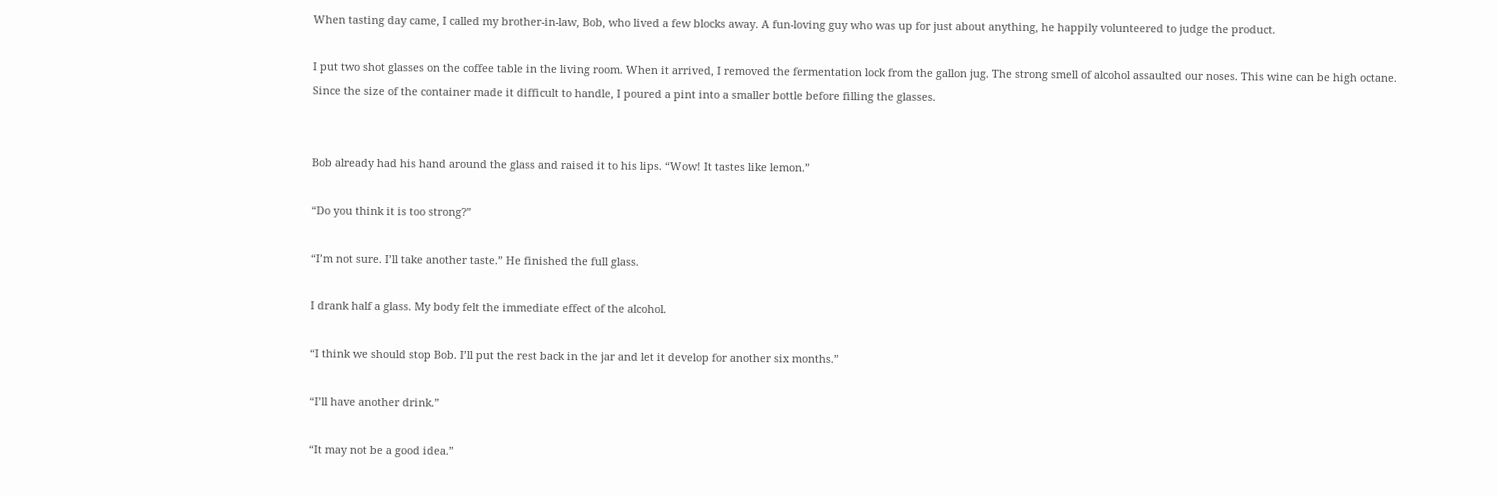When tasting day came, I called my brother-in-law, Bob, who lived a few blocks away. A fun-loving guy who was up for just about anything, he happily volunteered to judge the product.

I put two shot glasses on the coffee table in the living room. When it arrived, I removed the fermentation lock from the gallon jug. The strong smell of alcohol assaulted our noses. This wine can be high octane. Since the size of the container made it difficult to handle, I poured a pint into a smaller bottle before filling the glasses.


Bob already had his hand around the glass and raised it to his lips. “Wow! It tastes like lemon.”

“Do you think it is too strong?”

“I’m not sure. I’ll take another taste.” He finished the full glass.

I drank half a glass. My body felt the immediate effect of the alcohol.

“I think we should stop Bob. I’ll put the rest back in the jar and let it develop for another six months.”

“I’ll have another drink.”

“It may not be a good idea.”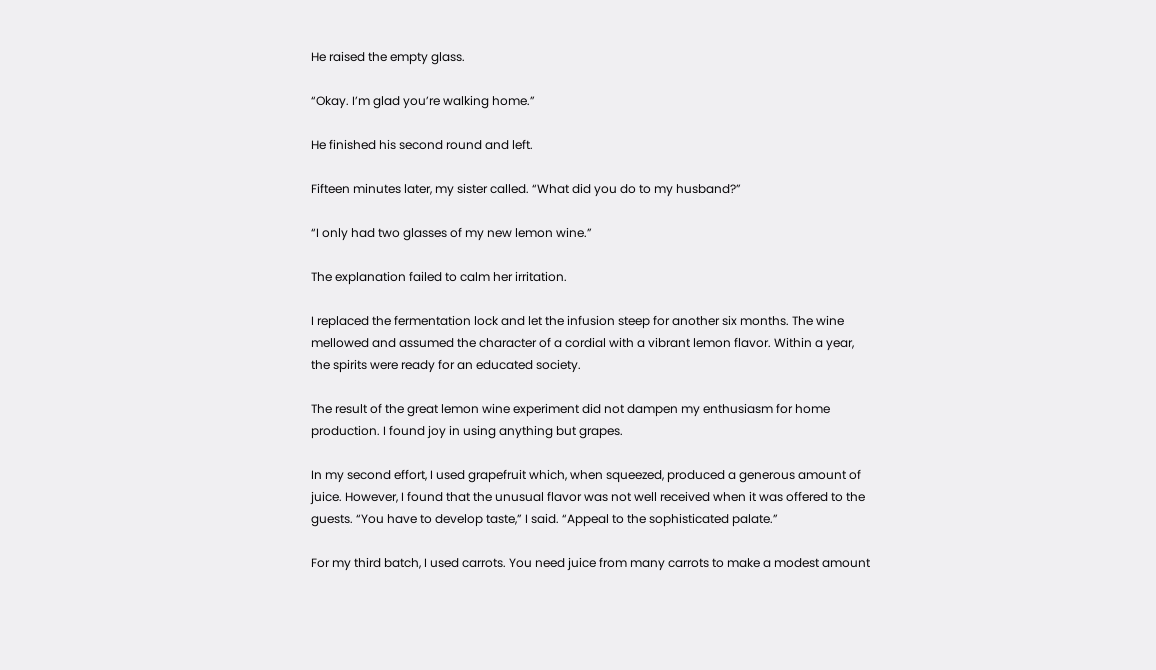He raised the empty glass.

“Okay. I’m glad you’re walking home.”

He finished his second round and left.

Fifteen minutes later, my sister called. “What did you do to my husband?”

“I only had two glasses of my new lemon wine.”

The explanation failed to calm her irritation.

I replaced the fermentation lock and let the infusion steep for another six months. The wine mellowed and assumed the character of a cordial with a vibrant lemon flavor. Within a year, the spirits were ready for an educated society.

The result of the great lemon wine experiment did not dampen my enthusiasm for home production. I found joy in using anything but grapes.

In my second effort, I used grapefruit which, when squeezed, produced a generous amount of juice. However, I found that the unusual flavor was not well received when it was offered to the guests. “You have to develop taste,” I said. “Appeal to the sophisticated palate.”

For my third batch, I used carrots. You need juice from many carrots to make a modest amount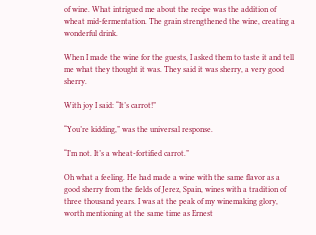of wine. What intrigued me about the recipe was the addition of wheat mid-fermentation. The grain strengthened the wine, creating a wonderful drink.

When I made the wine for the guests, I asked them to taste it and tell me what they thought it was. They said it was sherry, a very good sherry.

With joy I said: “It’s carrot!”

“You’re kidding,” was the universal response.

“I’m not. It’s a wheat-fortified carrot.”

Oh what a feeling. He had made a wine with the same flavor as a good sherry from the fields of Jerez, Spain, wines with a tradition of three thousand years. I was at the peak of my winemaking glory, worth mentioning at the same time as Ernest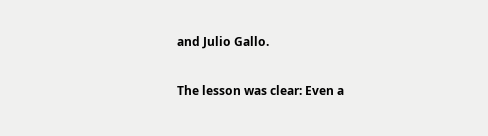and Julio Gallo.

The lesson was clear: Even a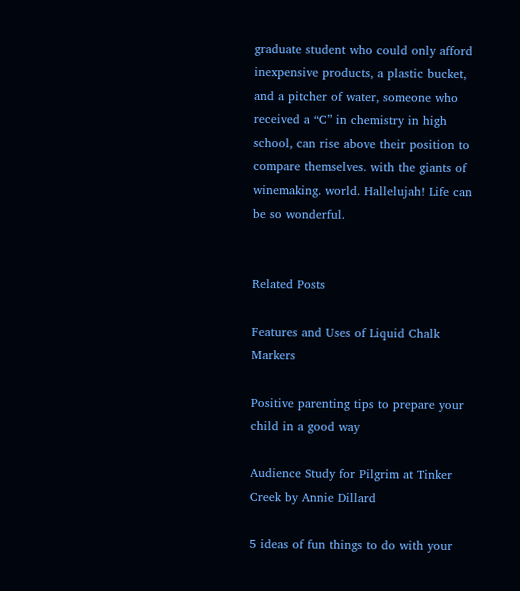graduate student who could only afford inexpensive products, a plastic bucket, and a pitcher of water, someone who received a “C” in chemistry in high school, can rise above their position to compare themselves. with the giants of winemaking. world. Hallelujah! Life can be so wonderful.


Related Posts

Features and Uses of Liquid Chalk Markers

Positive parenting tips to prepare your child in a good way

Audience Study for Pilgrim at Tinker Creek by Annie Dillard

5 ideas of fun things to do with your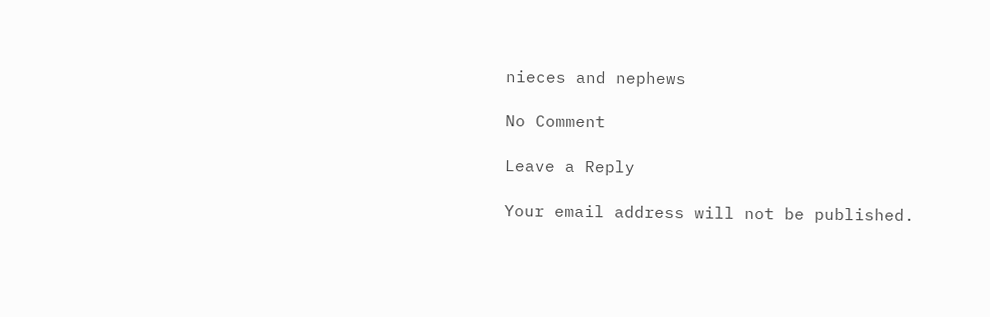nieces and nephews

No Comment

Leave a Reply

Your email address will not be published.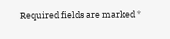Required fields are marked *